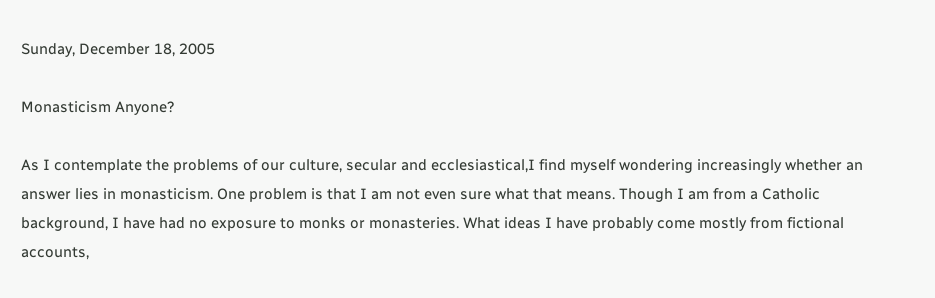Sunday, December 18, 2005

Monasticism Anyone?

As I contemplate the problems of our culture, secular and ecclesiastical,I find myself wondering increasingly whether an answer lies in monasticism. One problem is that I am not even sure what that means. Though I am from a Catholic background, I have had no exposure to monks or monasteries. What ideas I have probably come mostly from fictional accounts,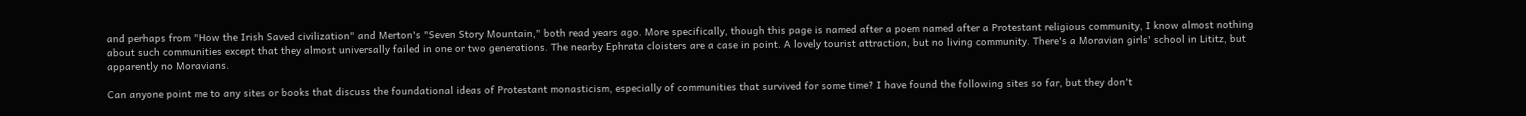and perhaps from "How the Irish Saved civilization" and Merton's "Seven Story Mountain," both read years ago. More specifically, though this page is named after a poem named after a Protestant religious community, I know almost nothing about such communities except that they almost universally failed in one or two generations. The nearby Ephrata cloisters are a case in point. A lovely tourist attraction, but no living community. There's a Moravian girls' school in Lititz, but apparently no Moravians.

Can anyone point me to any sites or books that discuss the foundational ideas of Protestant monasticism, especially of communities that survived for some time? I have found the following sites so far, but they don't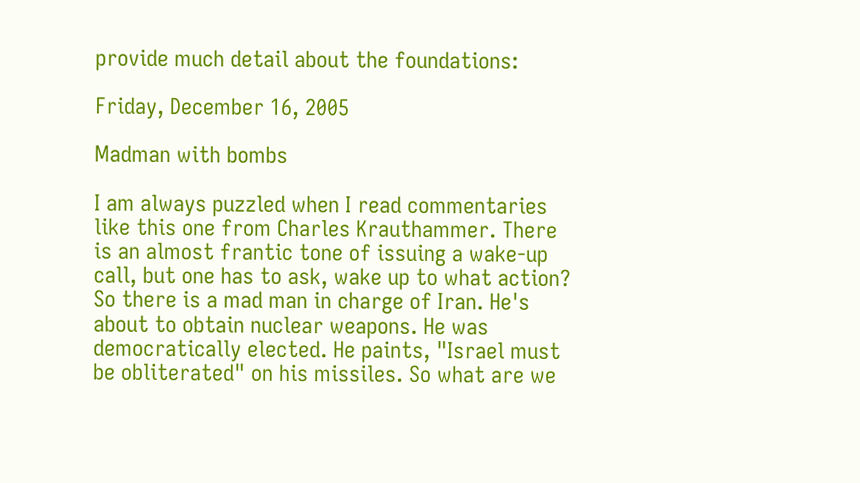provide much detail about the foundations:

Friday, December 16, 2005

Madman with bombs

I am always puzzled when I read commentaries like this one from Charles Krauthammer. There is an almost frantic tone of issuing a wake-up call, but one has to ask, wake up to what action? So there is a mad man in charge of Iran. He's about to obtain nuclear weapons. He was democratically elected. He paints, "Israel must be obliterated" on his missiles. So what are we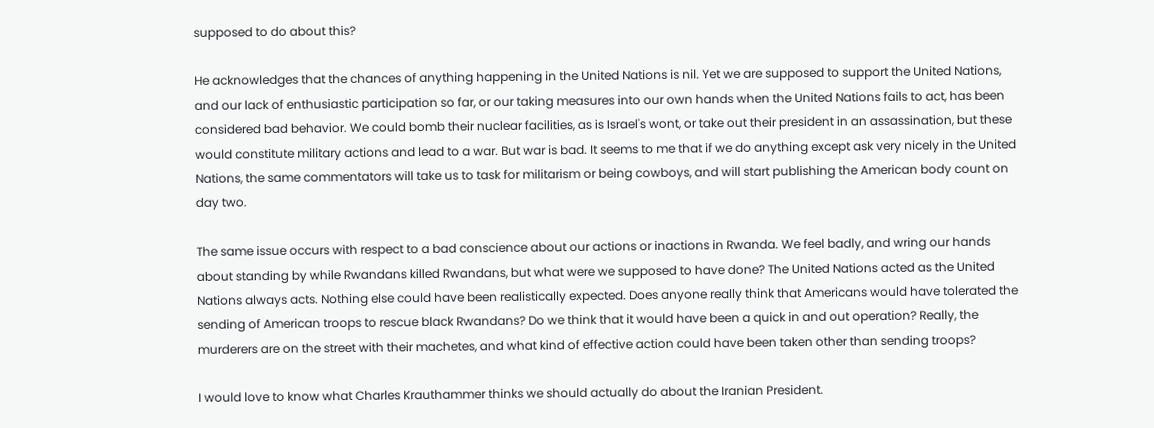supposed to do about this?

He acknowledges that the chances of anything happening in the United Nations is nil. Yet we are supposed to support the United Nations, and our lack of enthusiastic participation so far, or our taking measures into our own hands when the United Nations fails to act, has been considered bad behavior. We could bomb their nuclear facilities, as is Israel's wont, or take out their president in an assassination, but these would constitute military actions and lead to a war. But war is bad. It seems to me that if we do anything except ask very nicely in the United Nations, the same commentators will take us to task for militarism or being cowboys, and will start publishing the American body count on day two.

The same issue occurs with respect to a bad conscience about our actions or inactions in Rwanda. We feel badly, and wring our hands about standing by while Rwandans killed Rwandans, but what were we supposed to have done? The United Nations acted as the United Nations always acts. Nothing else could have been realistically expected. Does anyone really think that Americans would have tolerated the sending of American troops to rescue black Rwandans? Do we think that it would have been a quick in and out operation? Really, the murderers are on the street with their machetes, and what kind of effective action could have been taken other than sending troops?

I would love to know what Charles Krauthammer thinks we should actually do about the Iranian President.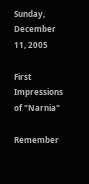Sunday, December 11, 2005

First Impressions of "Narnia"

Remember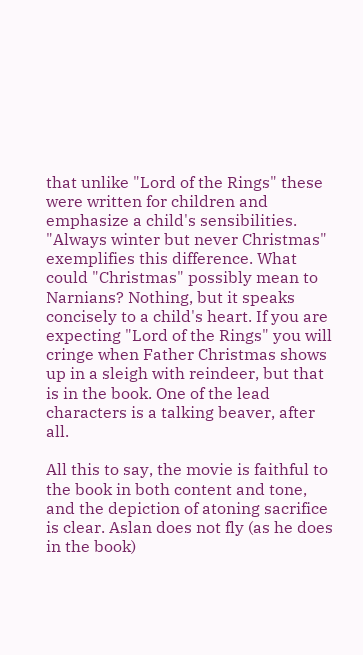that unlike "Lord of the Rings" these were written for children and emphasize a child's sensibilities. "Always winter but never Christmas" exemplifies this difference. What could "Christmas" possibly mean to Narnians? Nothing, but it speaks concisely to a child's heart. If you are expecting "Lord of the Rings" you will cringe when Father Christmas shows up in a sleigh with reindeer, but that is in the book. One of the lead characters is a talking beaver, after all.

All this to say, the movie is faithful to the book in both content and tone, and the depiction of atoning sacrifice is clear. Aslan does not fly (as he does in the book)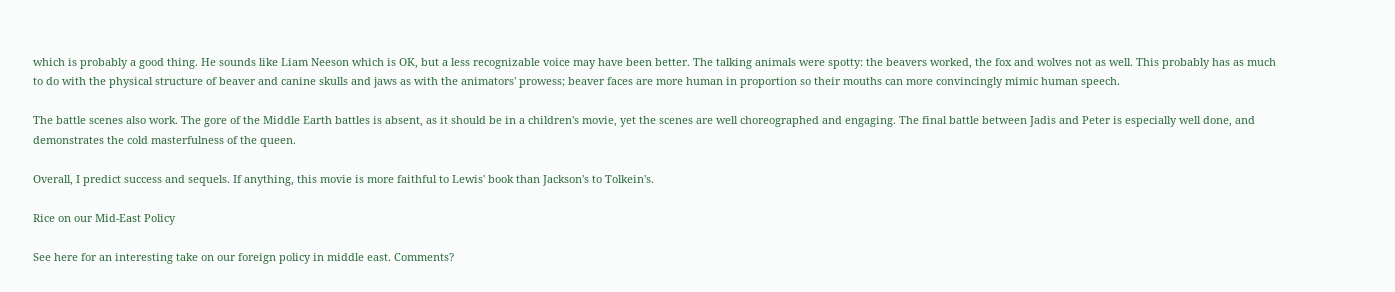which is probably a good thing. He sounds like Liam Neeson which is OK, but a less recognizable voice may have been better. The talking animals were spotty: the beavers worked, the fox and wolves not as well. This probably has as much to do with the physical structure of beaver and canine skulls and jaws as with the animators' prowess; beaver faces are more human in proportion so their mouths can more convincingly mimic human speech.

The battle scenes also work. The gore of the Middle Earth battles is absent, as it should be in a children's movie, yet the scenes are well choreographed and engaging. The final battle between Jadis and Peter is especially well done, and demonstrates the cold masterfulness of the queen.

Overall, I predict success and sequels. If anything, this movie is more faithful to Lewis' book than Jackson's to Tolkein's.

Rice on our Mid-East Policy

See here for an interesting take on our foreign policy in middle east. Comments?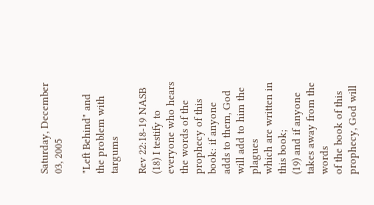Saturday, December 03, 2005

"Left Behind" and the problem with targums

Rev 22:18-19 NASB
(18) I testify to everyone who hears the words of the
prophecy of this book: if anyone adds to them, God will add to him the plagues
which are written in this book;
(19) and if anyone takes away from the words
of the book of this prophecy, God will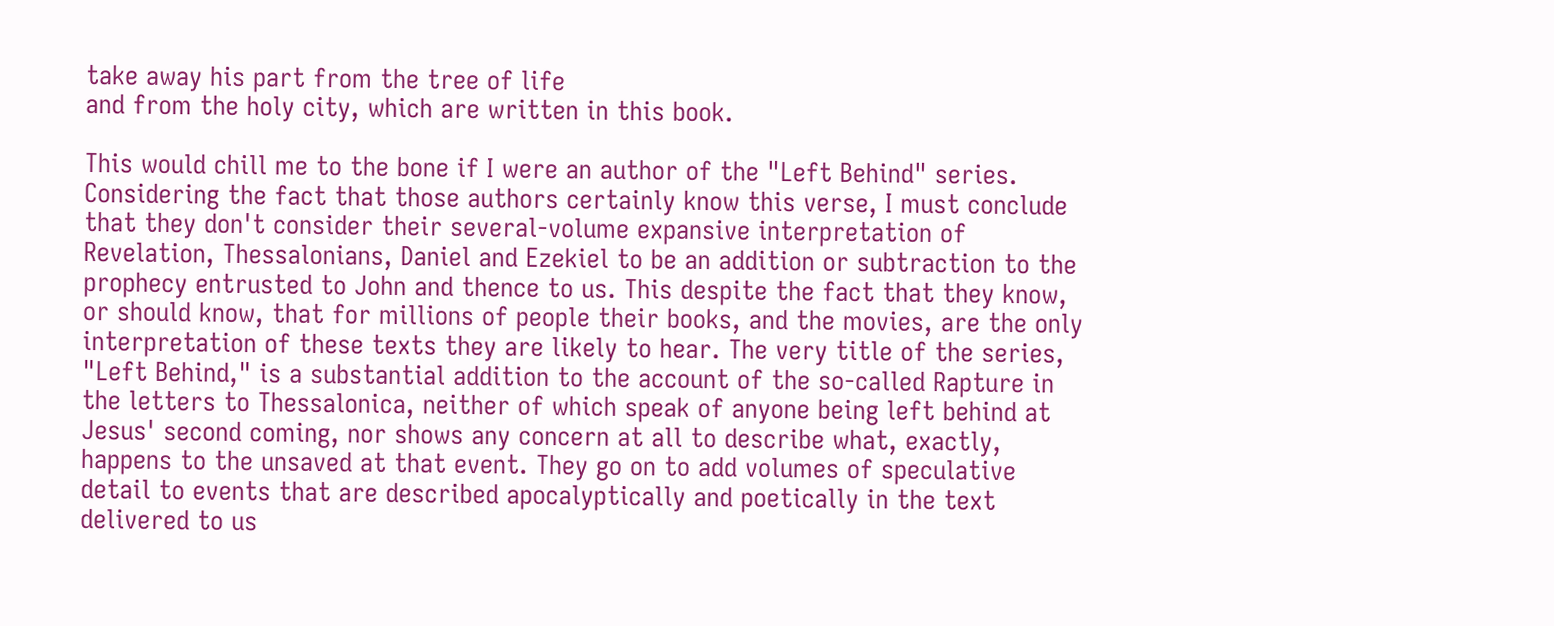take away his part from the tree of life
and from the holy city, which are written in this book.

This would chill me to the bone if I were an author of the "Left Behind" series. Considering the fact that those authors certainly know this verse, I must conclude that they don't consider their several-volume expansive interpretation of Revelation, Thessalonians, Daniel and Ezekiel to be an addition or subtraction to the prophecy entrusted to John and thence to us. This despite the fact that they know, or should know, that for millions of people their books, and the movies, are the only interpretation of these texts they are likely to hear. The very title of the series, "Left Behind," is a substantial addition to the account of the so-called Rapture in the letters to Thessalonica, neither of which speak of anyone being left behind at Jesus' second coming, nor shows any concern at all to describe what, exactly, happens to the unsaved at that event. They go on to add volumes of speculative detail to events that are described apocalyptically and poetically in the text delivered to us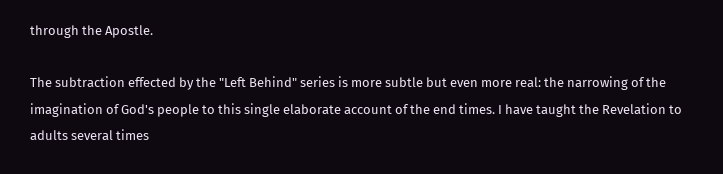through the Apostle.

The subtraction effected by the "Left Behind" series is more subtle but even more real: the narrowing of the imagination of God's people to this single elaborate account of the end times. I have taught the Revelation to adults several times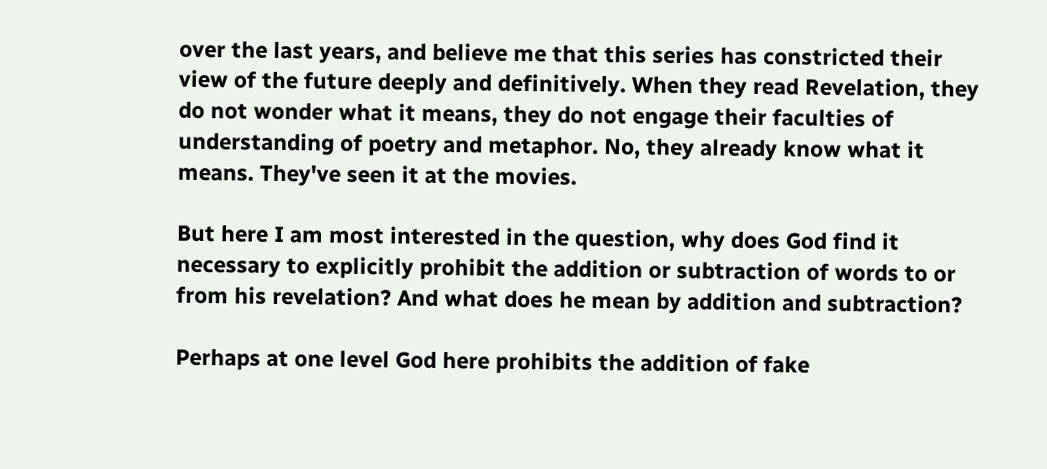over the last years, and believe me that this series has constricted their view of the future deeply and definitively. When they read Revelation, they do not wonder what it means, they do not engage their faculties of understanding of poetry and metaphor. No, they already know what it means. They've seen it at the movies.

But here I am most interested in the question, why does God find it necessary to explicitly prohibit the addition or subtraction of words to or from his revelation? And what does he mean by addition and subtraction?

Perhaps at one level God here prohibits the addition of fake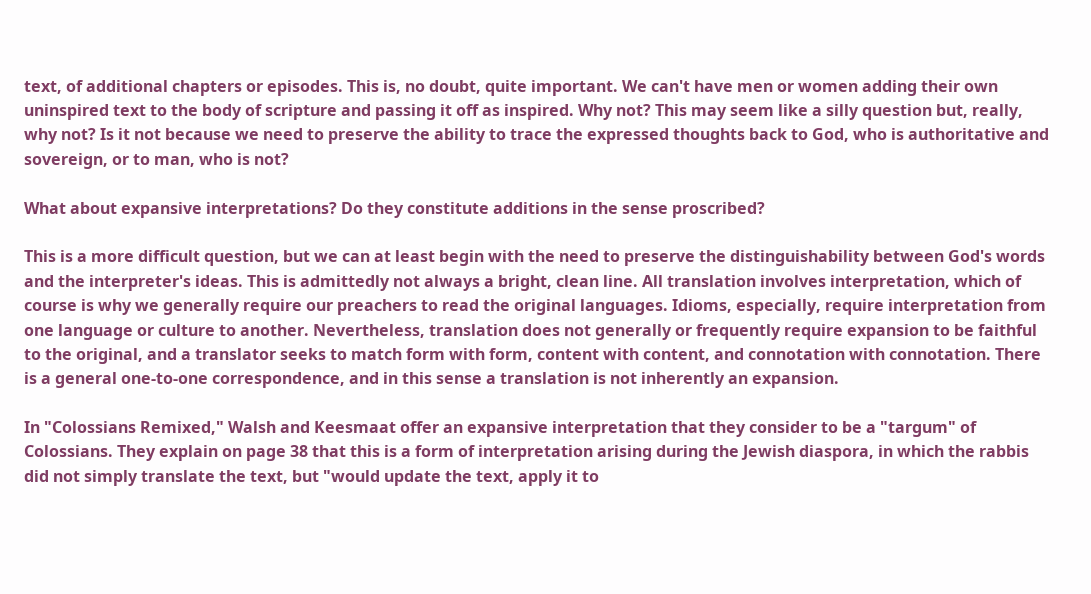text, of additional chapters or episodes. This is, no doubt, quite important. We can't have men or women adding their own uninspired text to the body of scripture and passing it off as inspired. Why not? This may seem like a silly question but, really, why not? Is it not because we need to preserve the ability to trace the expressed thoughts back to God, who is authoritative and sovereign, or to man, who is not?

What about expansive interpretations? Do they constitute additions in the sense proscribed?

This is a more difficult question, but we can at least begin with the need to preserve the distinguishability between God's words and the interpreter's ideas. This is admittedly not always a bright, clean line. All translation involves interpretation, which of course is why we generally require our preachers to read the original languages. Idioms, especially, require interpretation from one language or culture to another. Nevertheless, translation does not generally or frequently require expansion to be faithful to the original, and a translator seeks to match form with form, content with content, and connotation with connotation. There is a general one-to-one correspondence, and in this sense a translation is not inherently an expansion.

In "Colossians Remixed," Walsh and Keesmaat offer an expansive interpretation that they consider to be a "targum" of Colossians. They explain on page 38 that this is a form of interpretation arising during the Jewish diaspora, in which the rabbis did not simply translate the text, but "would update the text, apply it to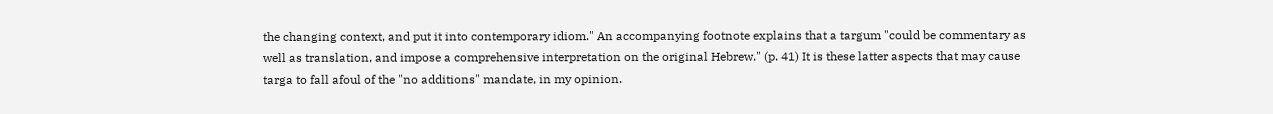the changing context, and put it into contemporary idiom." An accompanying footnote explains that a targum "could be commentary as well as translation, and impose a comprehensive interpretation on the original Hebrew." (p. 41) It is these latter aspects that may cause targa to fall afoul of the "no additions" mandate, in my opinion.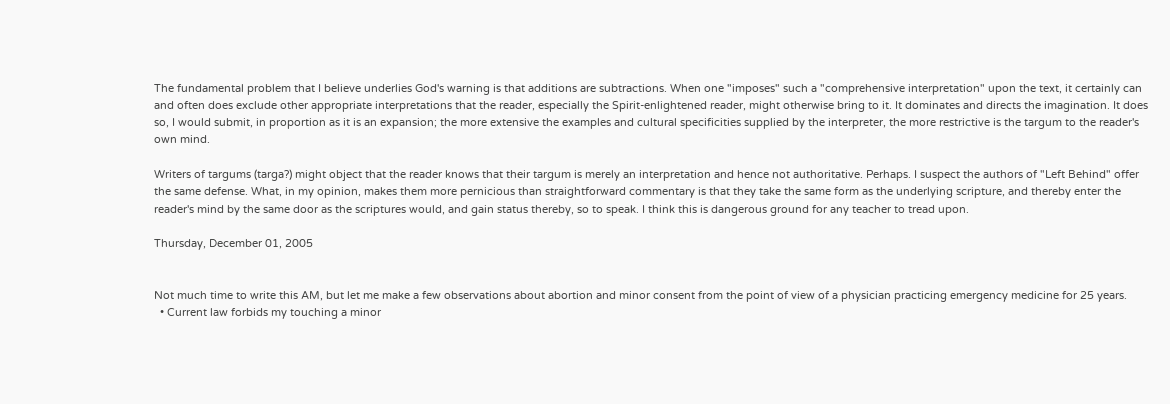The fundamental problem that I believe underlies God's warning is that additions are subtractions. When one "imposes" such a "comprehensive interpretation" upon the text, it certainly can and often does exclude other appropriate interpretations that the reader, especially the Spirit-enlightened reader, might otherwise bring to it. It dominates and directs the imagination. It does so, I would submit, in proportion as it is an expansion; the more extensive the examples and cultural specificities supplied by the interpreter, the more restrictive is the targum to the reader's own mind.

Writers of targums (targa?) might object that the reader knows that their targum is merely an interpretation and hence not authoritative. Perhaps. I suspect the authors of "Left Behind" offer the same defense. What, in my opinion, makes them more pernicious than straightforward commentary is that they take the same form as the underlying scripture, and thereby enter the reader's mind by the same door as the scriptures would, and gain status thereby, so to speak. I think this is dangerous ground for any teacher to tread upon.

Thursday, December 01, 2005


Not much time to write this AM, but let me make a few observations about abortion and minor consent from the point of view of a physician practicing emergency medicine for 25 years.
  • Current law forbids my touching a minor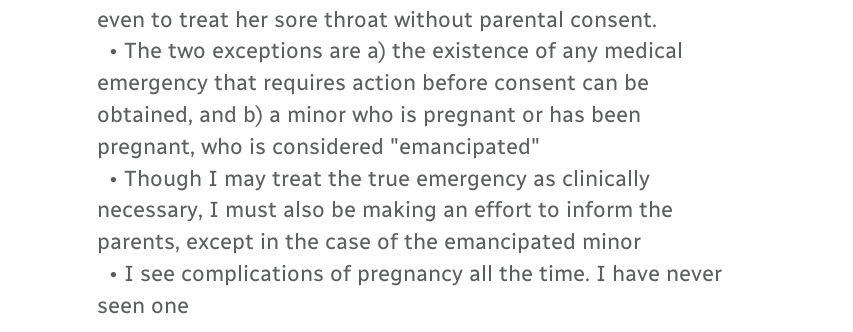even to treat her sore throat without parental consent.
  • The two exceptions are a) the existence of any medical emergency that requires action before consent can be obtained, and b) a minor who is pregnant or has been pregnant, who is considered "emancipated"
  • Though I may treat the true emergency as clinically necessary, I must also be making an effort to inform the parents, except in the case of the emancipated minor
  • I see complications of pregnancy all the time. I have never seen one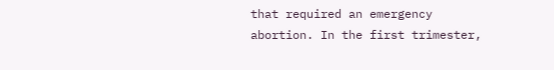that required an emergency abortion. In the first trimester,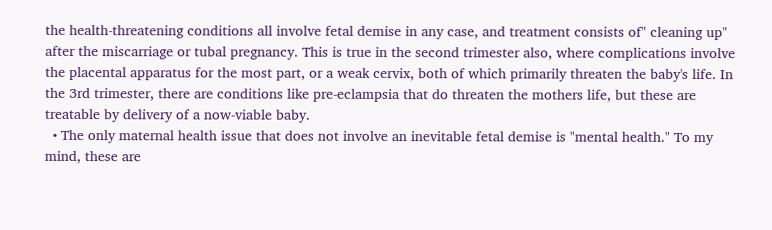the health-threatening conditions all involve fetal demise in any case, and treatment consists of" cleaning up" after the miscarriage or tubal pregnancy. This is true in the second trimester also, where complications involve the placental apparatus for the most part, or a weak cervix, both of which primarily threaten the baby's life. In the 3rd trimester, there are conditions like pre-eclampsia that do threaten the mothers life, but these are treatable by delivery of a now-viable baby.
  • The only maternal health issue that does not involve an inevitable fetal demise is "mental health." To my mind, these are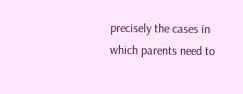precisely the cases in which parents need to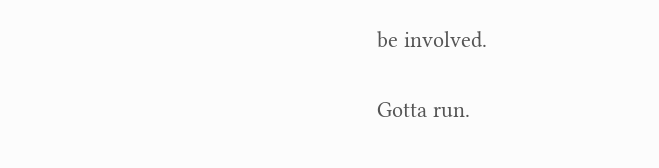be involved.

Gotta run.